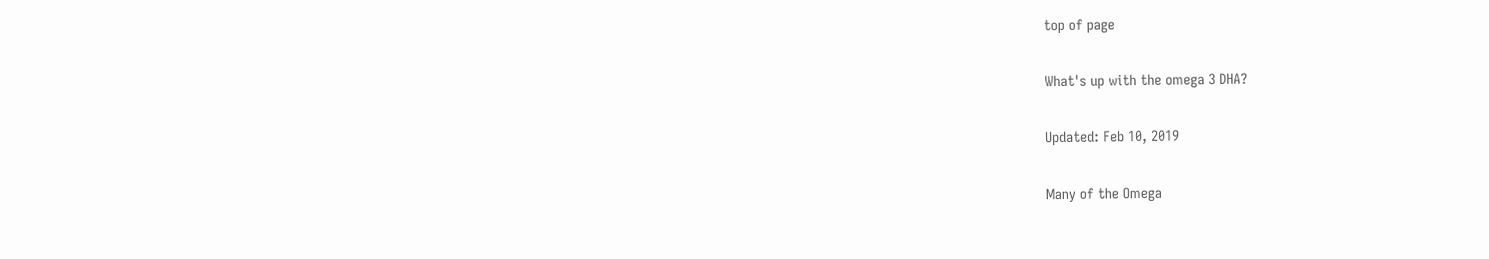top of page

What's up with the omega 3 DHA?

Updated: Feb 10, 2019

Many of the Omega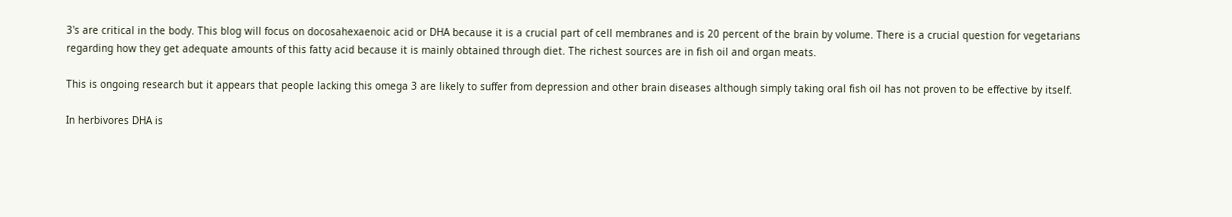3's are critical in the body. This blog will focus on docosahexaenoic acid or DHA because it is a crucial part of cell membranes and is 20 percent of the brain by volume. There is a crucial question for vegetarians regarding how they get adequate amounts of this fatty acid because it is mainly obtained through diet. The richest sources are in fish oil and organ meats.

This is ongoing research but it appears that people lacking this omega 3 are likely to suffer from depression and other brain diseases although simply taking oral fish oil has not proven to be effective by itself.

In herbivores DHA is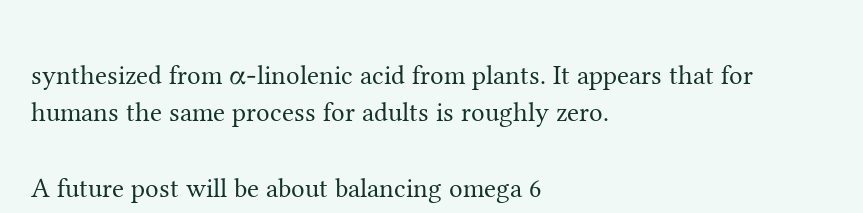synthesized from α-linolenic acid from plants. It appears that for humans the same process for adults is roughly zero.

A future post will be about balancing omega 6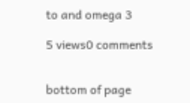to and omega 3

5 views0 comments


bottom of page